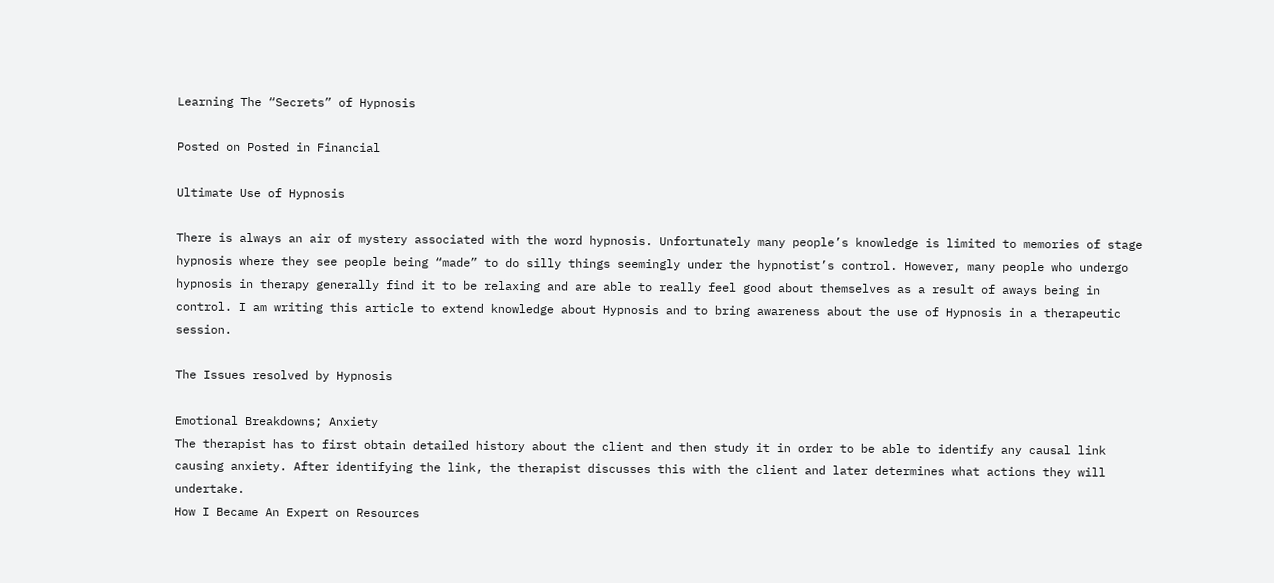Learning The “Secrets” of Hypnosis

Posted on Posted in Financial

Ultimate Use of Hypnosis

There is always an air of mystery associated with the word hypnosis. Unfortunately many people’s knowledge is limited to memories of stage hypnosis where they see people being “made” to do silly things seemingly under the hypnotist’s control. However, many people who undergo hypnosis in therapy generally find it to be relaxing and are able to really feel good about themselves as a result of aways being in control. I am writing this article to extend knowledge about Hypnosis and to bring awareness about the use of Hypnosis in a therapeutic session.

The Issues resolved by Hypnosis

Emotional Breakdowns; Anxiety
The therapist has to first obtain detailed history about the client and then study it in order to be able to identify any causal link causing anxiety. After identifying the link, the therapist discusses this with the client and later determines what actions they will undertake.
How I Became An Expert on Resources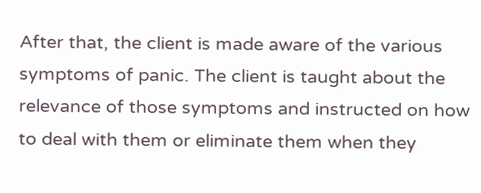After that, the client is made aware of the various symptoms of panic. The client is taught about the relevance of those symptoms and instructed on how to deal with them or eliminate them when they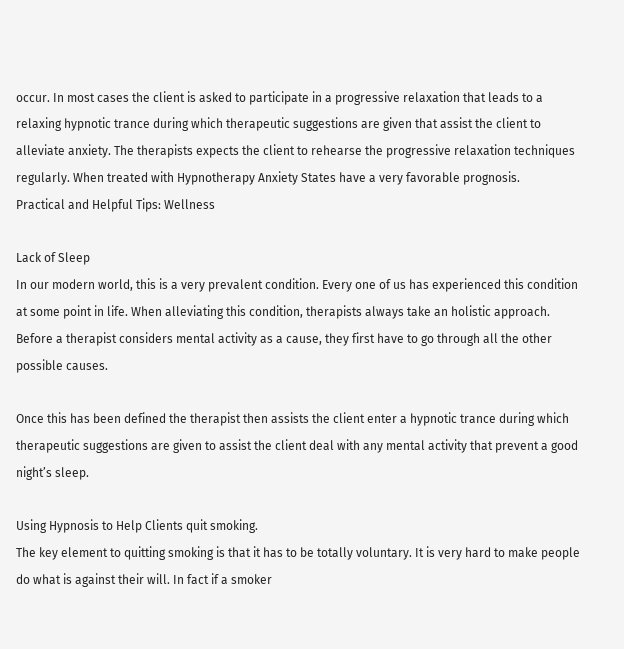occur. In most cases the client is asked to participate in a progressive relaxation that leads to a relaxing hypnotic trance during which therapeutic suggestions are given that assist the client to alleviate anxiety. The therapists expects the client to rehearse the progressive relaxation techniques regularly. When treated with Hypnotherapy Anxiety States have a very favorable prognosis.
Practical and Helpful Tips: Wellness

Lack of Sleep
In our modern world, this is a very prevalent condition. Every one of us has experienced this condition at some point in life. When alleviating this condition, therapists always take an holistic approach. Before a therapist considers mental activity as a cause, they first have to go through all the other possible causes.

Once this has been defined the therapist then assists the client enter a hypnotic trance during which therapeutic suggestions are given to assist the client deal with any mental activity that prevent a good night’s sleep.

Using Hypnosis to Help Clients quit smoking.
The key element to quitting smoking is that it has to be totally voluntary. It is very hard to make people do what is against their will. In fact if a smoker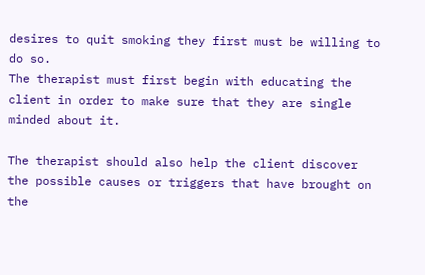desires to quit smoking they first must be willing to do so.
The therapist must first begin with educating the client in order to make sure that they are single minded about it.

The therapist should also help the client discover the possible causes or triggers that have brought on the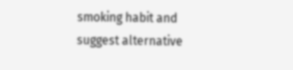smoking habit and suggest alternative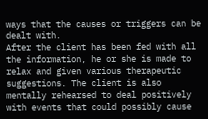ways that the causes or triggers can be dealt with.
After the client has been fed with all the information, he or she is made to relax and given various therapeutic suggestions. The client is also mentally rehearsed to deal positively with events that could possibly cause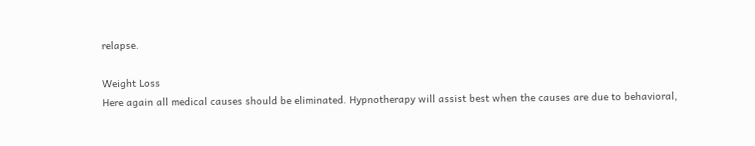relapse.

Weight Loss
Here again all medical causes should be eliminated. Hypnotherapy will assist best when the causes are due to behavioral,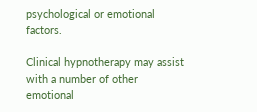psychological or emotional factors.

Clinical hypnotherapy may assist with a number of other emotional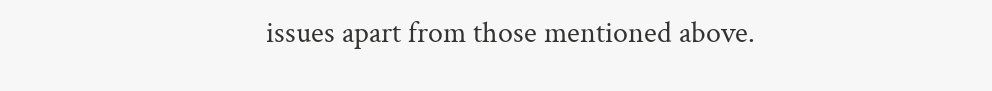issues apart from those mentioned above.